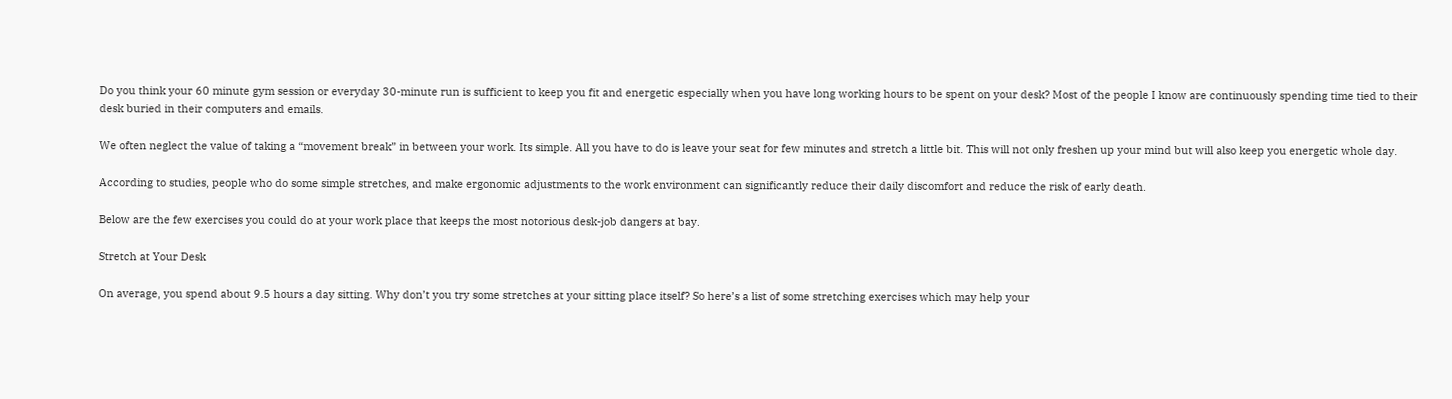Do you think your 60 minute gym session or everyday 30-minute run is sufficient to keep you fit and energetic especially when you have long working hours to be spent on your desk? Most of the people I know are continuously spending time tied to their desk buried in their computers and emails.

We often neglect the value of taking a “movement break” in between your work. Its simple. All you have to do is leave your seat for few minutes and stretch a little bit. This will not only freshen up your mind but will also keep you energetic whole day.

According to studies, people who do some simple stretches, and make ergonomic adjustments to the work environment can significantly reduce their daily discomfort and reduce the risk of early death.

Below are the few exercises you could do at your work place that keeps the most notorious desk-job dangers at bay.

Stretch at Your Desk

On average, you spend about 9.5 hours a day sitting. Why don’t you try some stretches at your sitting place itself? So here’s a list of some stretching exercises which may help your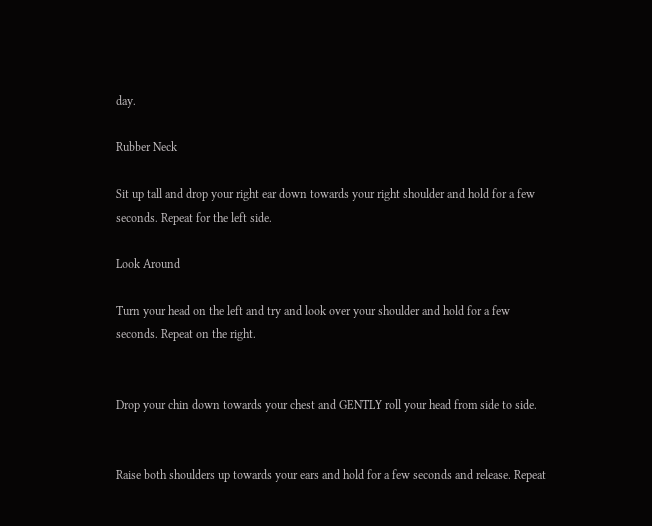day.

Rubber Neck

Sit up tall and drop your right ear down towards your right shoulder and hold for a few seconds. Repeat for the left side.

Look Around

Turn your head on the left and try and look over your shoulder and hold for a few seconds. Repeat on the right.


Drop your chin down towards your chest and GENTLY roll your head from side to side.


Raise both shoulders up towards your ears and hold for a few seconds and release. Repeat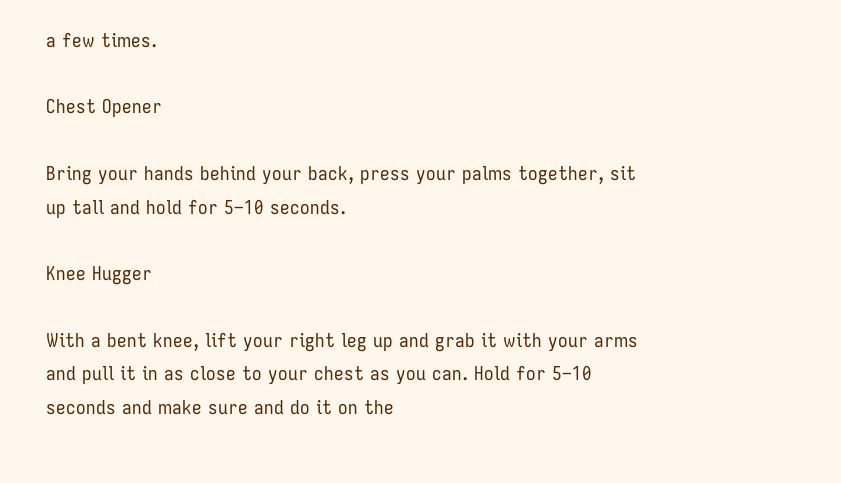a few times.

Chest Opener

Bring your hands behind your back, press your palms together, sit up tall and hold for 5–10 seconds.

Knee Hugger

With a bent knee, lift your right leg up and grab it with your arms and pull it in as close to your chest as you can. Hold for 5–10 seconds and make sure and do it on the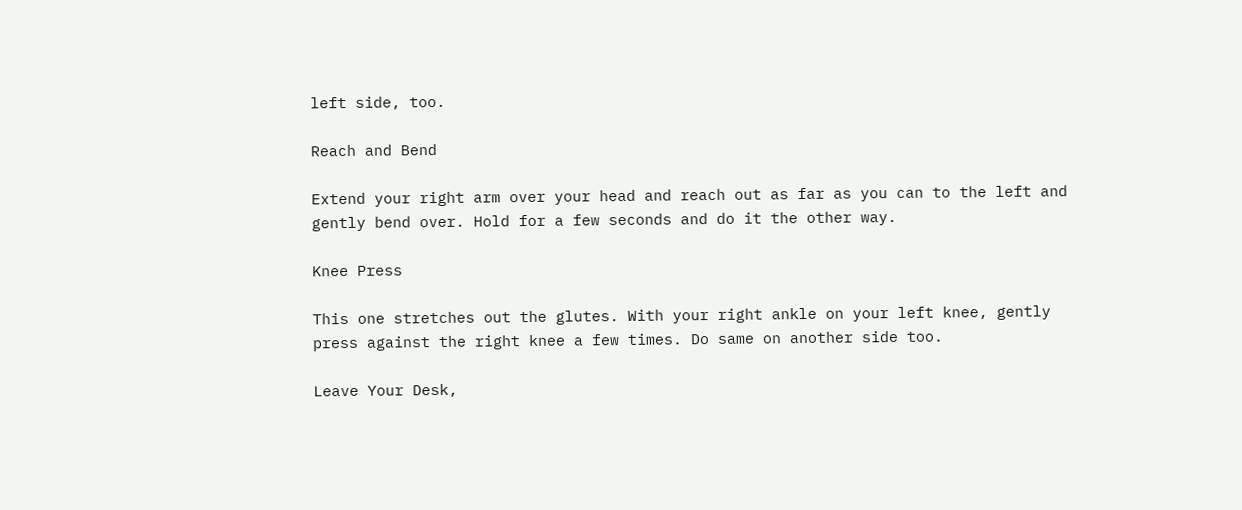left side, too.

Reach and Bend

Extend your right arm over your head and reach out as far as you can to the left and gently bend over. Hold for a few seconds and do it the other way.

Knee Press

This one stretches out the glutes. With your right ankle on your left knee, gently press against the right knee a few times. Do same on another side too.

Leave Your Desk,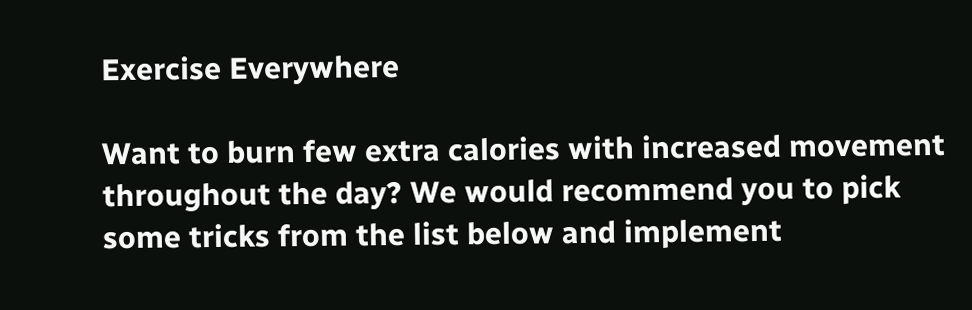Exercise Everywhere

Want to burn few extra calories with increased movement throughout the day? We would recommend you to pick some tricks from the list below and implement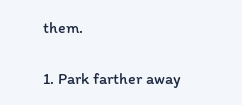them.

1. Park farther away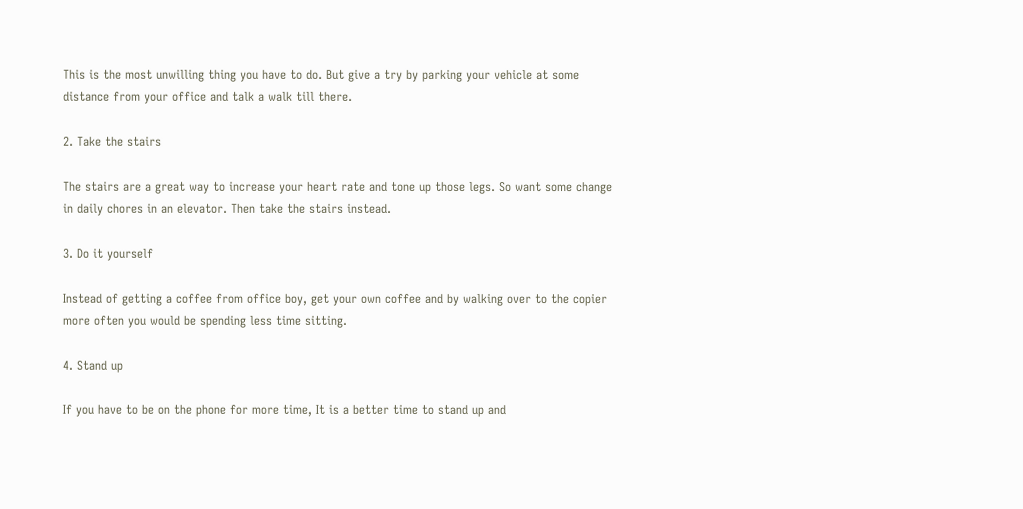This is the most unwilling thing you have to do. But give a try by parking your vehicle at some distance from your office and talk a walk till there.

2. Take the stairs

The stairs are a great way to increase your heart rate and tone up those legs. So want some change in daily chores in an elevator. Then take the stairs instead.

3. Do it yourself

Instead of getting a coffee from office boy, get your own coffee and by walking over to the copier more often you would be spending less time sitting.

4. Stand up

If you have to be on the phone for more time, It is a better time to stand up and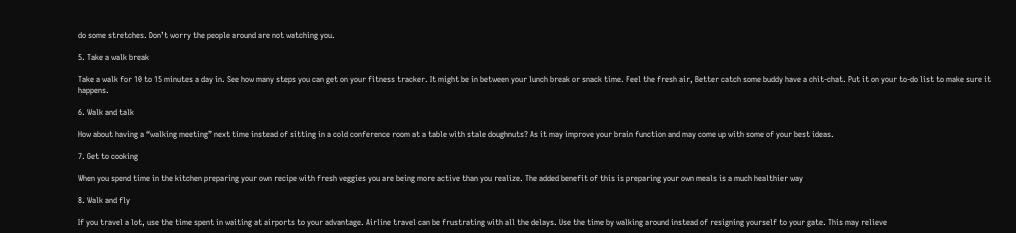do some stretches. Don’t worry the people around are not watching you.

5. Take a walk break

Take a walk for 10 to 15 minutes a day in. See how many steps you can get on your fitness tracker. It might be in between your lunch break or snack time. Feel the fresh air, Better catch some buddy have a chit-chat. Put it on your to-do list to make sure it happens.

6. Walk and talk

How about having a “walking meeting” next time instead of sitting in a cold conference room at a table with stale doughnuts? As it may improve your brain function and may come up with some of your best ideas.

7. Get to cooking

When you spend time in the kitchen preparing your own recipe with fresh veggies you are being more active than you realize. The added benefit of this is preparing your own meals is a much healthier way

8. Walk and fly

If you travel a lot, use the time spent in waiting at airports to your advantage. Airline travel can be frustrating with all the delays. Use the time by walking around instead of resigning yourself to your gate. This may relieve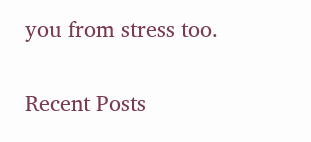you from stress too.

Recent Posts